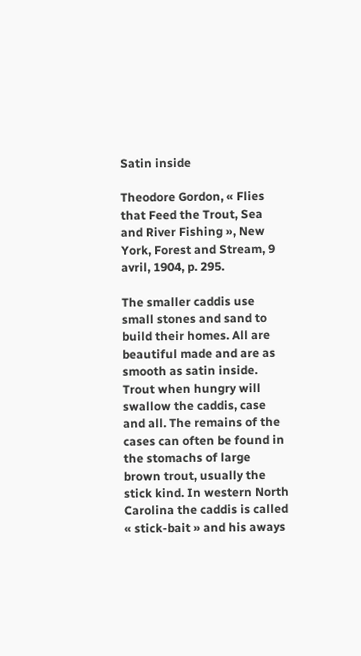Satin inside

Theodore Gordon, « Flies that Feed the Trout, Sea and River Fishing », New York, Forest and Stream, 9 avril, 1904, p. 295.

The smaller caddis use small stones and sand to build their homes. All are beautiful made and are as smooth as satin inside. Trout when hungry will swallow the caddis, case and all. The remains of the cases can often be found in the stomachs of large brown trout, usually the stick kind. In western North Carolina the caddis is called « stick-bait » and his aways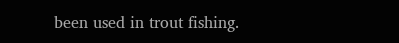been used in trout fishing.